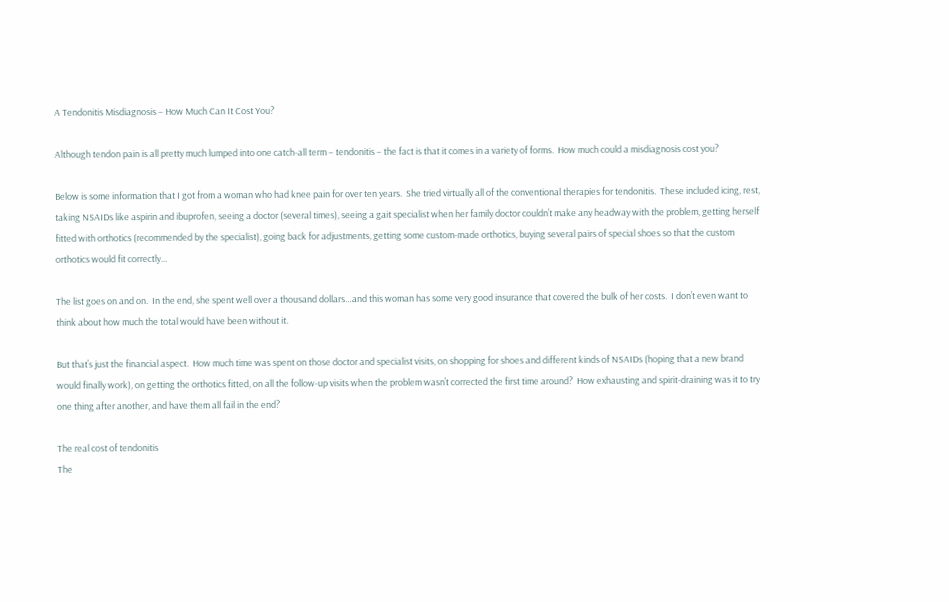A Tendonitis Misdiagnosis – How Much Can It Cost You?

Although tendon pain is all pretty much lumped into one catch-all term – tendonitis – the fact is that it comes in a variety of forms.  How much could a misdiagnosis cost you?

Below is some information that I got from a woman who had knee pain for over ten years.  She tried virtually all of the conventional therapies for tendonitis.  These included icing, rest, taking NSAIDs like aspirin and ibuprofen, seeing a doctor (several times), seeing a gait specialist when her family doctor couldn’t make any headway with the problem, getting herself fitted with orthotics (recommended by the specialist), going back for adjustments, getting some custom-made orthotics, buying several pairs of special shoes so that the custom orthotics would fit correctly…

The list goes on and on.  In the end, she spent well over a thousand dollars…and this woman has some very good insurance that covered the bulk of her costs.  I don’t even want to think about how much the total would have been without it.

But that’s just the financial aspect.  How much time was spent on those doctor and specialist visits, on shopping for shoes and different kinds of NSAIDs (hoping that a new brand would finally work), on getting the orthotics fitted, on all the follow-up visits when the problem wasn’t corrected the first time around?  How exhausting and spirit-draining was it to try one thing after another, and have them all fail in the end?

The real cost of tendonitis
The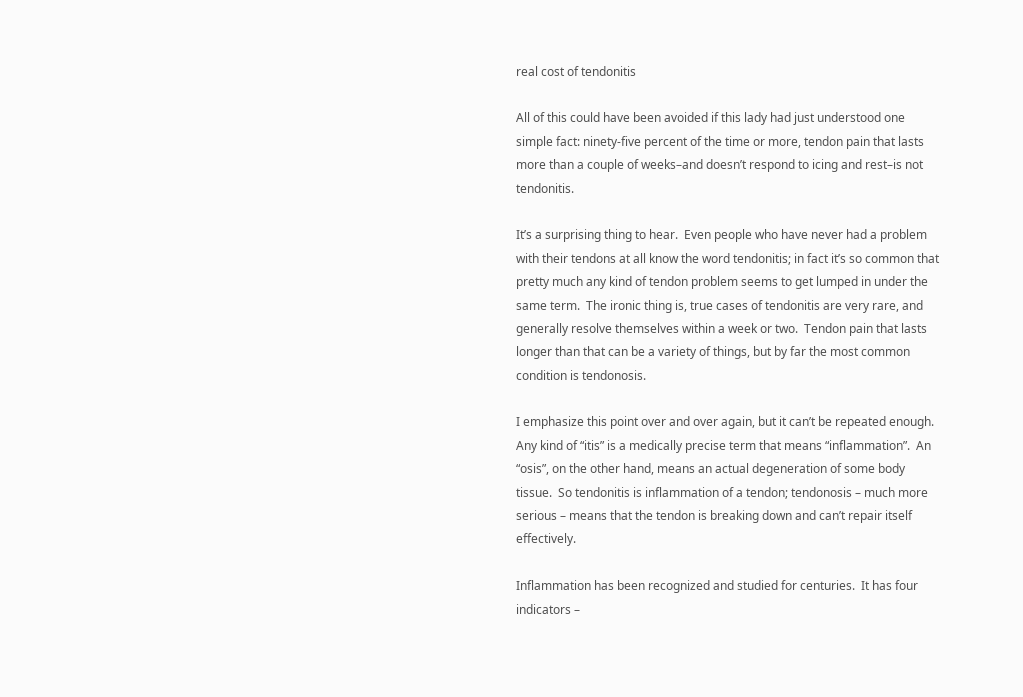real cost of tendonitis

All of this could have been avoided if this lady had just understood one simple fact: ninety-five percent of the time or more, tendon pain that lasts more than a couple of weeks–and doesn’t respond to icing and rest–is not tendonitis.

It’s a surprising thing to hear.  Even people who have never had a problem with their tendons at all know the word tendonitis; in fact it’s so common that pretty much any kind of tendon problem seems to get lumped in under the same term.  The ironic thing is, true cases of tendonitis are very rare, and generally resolve themselves within a week or two.  Tendon pain that lasts longer than that can be a variety of things, but by far the most common condition is tendonosis.

I emphasize this point over and over again, but it can’t be repeated enough.  Any kind of “itis” is a medically precise term that means “inflammation”.  An “osis”, on the other hand, means an actual degeneration of some body tissue.  So tendonitis is inflammation of a tendon; tendonosis – much more serious – means that the tendon is breaking down and can’t repair itself effectively.

Inflammation has been recognized and studied for centuries.  It has four indicators –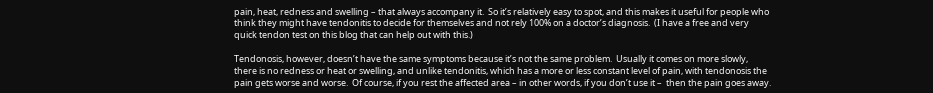pain, heat, redness and swelling – that always accompany it.  So it’s relatively easy to spot, and this makes it useful for people who think they might have tendonitis to decide for themselves and not rely 100% on a doctor’s diagnosis.  (I have a free and very quick tendon test on this blog that can help out with this.)

Tendonosis, however, doesn’t have the same symptoms because it’s not the same problem.  Usually it comes on more slowly, there is no redness or heat or swelling, and unlike tendonitis, which has a more or less constant level of pain, with tendonosis the pain gets worse and worse.  Of course, if you rest the affected area – in other words, if you don’t use it –  then the pain goes away.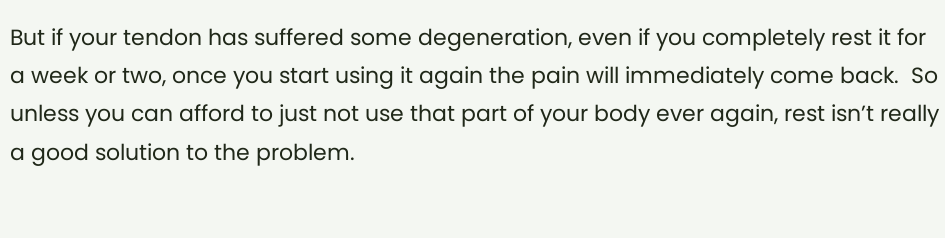But if your tendon has suffered some degeneration, even if you completely rest it for a week or two, once you start using it again the pain will immediately come back.  So unless you can afford to just not use that part of your body ever again, rest isn’t really a good solution to the problem.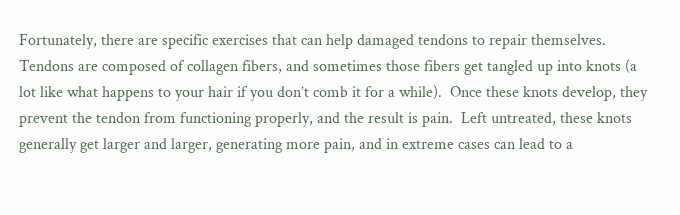Fortunately, there are specific exercises that can help damaged tendons to repair themselves.  Tendons are composed of collagen fibers, and sometimes those fibers get tangled up into knots (a lot like what happens to your hair if you don’t comb it for a while).  Once these knots develop, they prevent the tendon from functioning properly, and the result is pain.  Left untreated, these knots generally get larger and larger, generating more pain, and in extreme cases can lead to a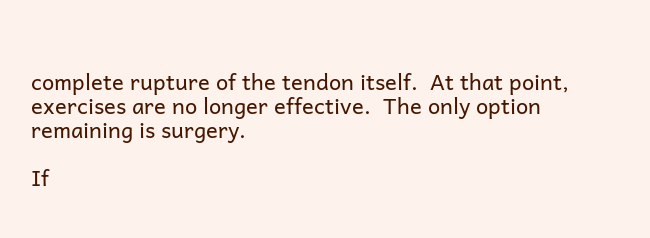complete rupture of the tendon itself.  At that point, exercises are no longer effective.  The only option remaining is surgery.

If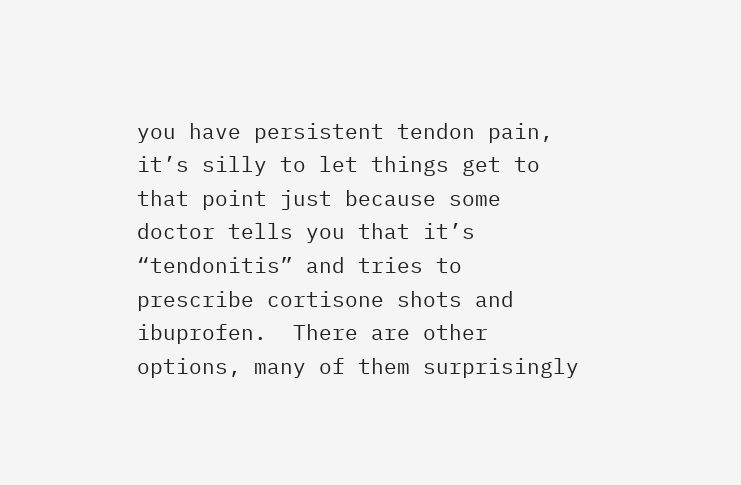you have persistent tendon pain, it’s silly to let things get to that point just because some doctor tells you that it’s “tendonitis” and tries to prescribe cortisone shots and ibuprofen.  There are other options, many of them surprisingly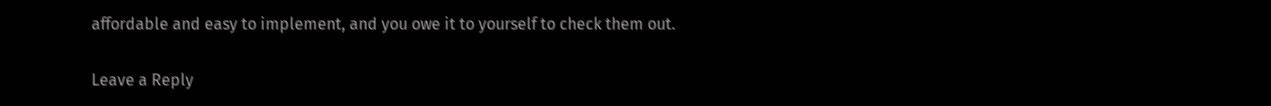affordable and easy to implement, and you owe it to yourself to check them out.

Leave a Reply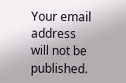Your email address will not be published.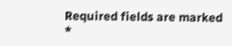Required fields are marked *